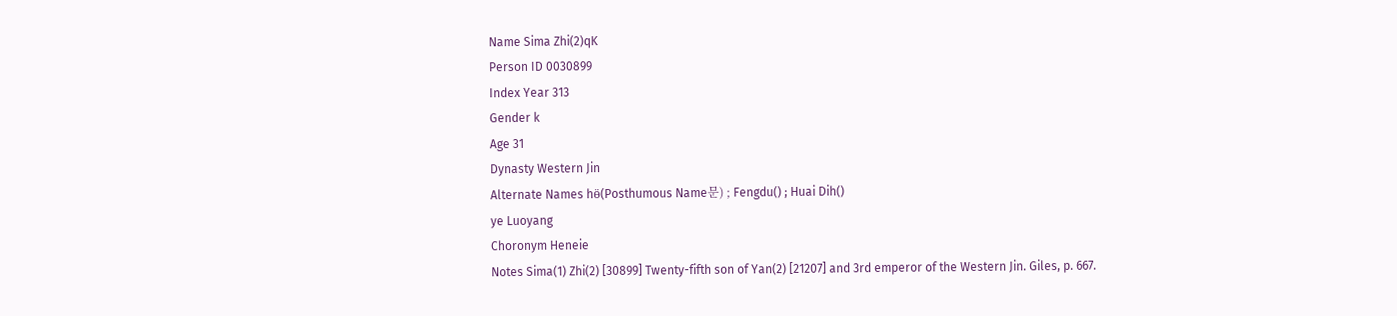Name Sima Zhi(2)qK
Person ID 0030899
Index Year 313
Gender k
Age 31
Dynasty Western Jin
Alternate Names hӫ(Posthumous Name문) ; Fengdu() ; Huai Dih()
ye Luoyang
Choronym Heneie
Notes Sima(1) Zhi(2) [30899] Twenty-fifth son of Yan(2) [21207] and 3rd emperor of the Western Jin. Giles, p. 667.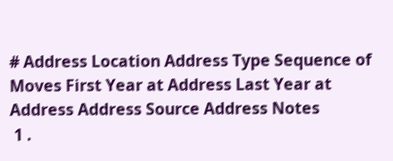# Address Location Address Type Sequence of Moves First Year at Address Last Year at Address Address Source Address Notes
 1 .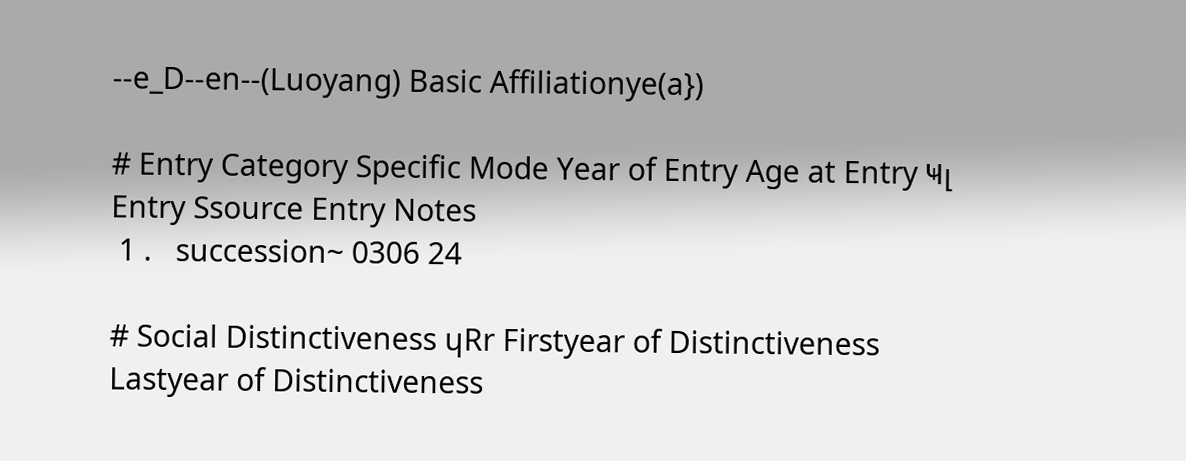--e_D--en--(Luoyang) Basic Affiliationye(a})

# Entry Category Specific Mode Year of Entry Age at Entry Ҹլ Entry Ssource Entry Notes
 1 .   succession~ 0306 24

# Social Distinctiveness ɥRr Firstyear of Distinctiveness Lastyear of Distinctiveness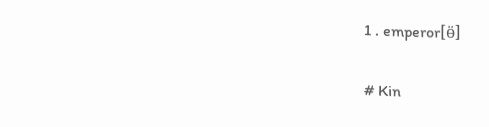1 . emperor[ӫ]

# Kin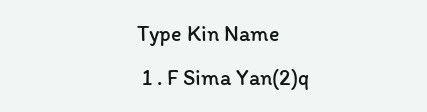Type Kin Name
 1 . F Sima Yan(2)q